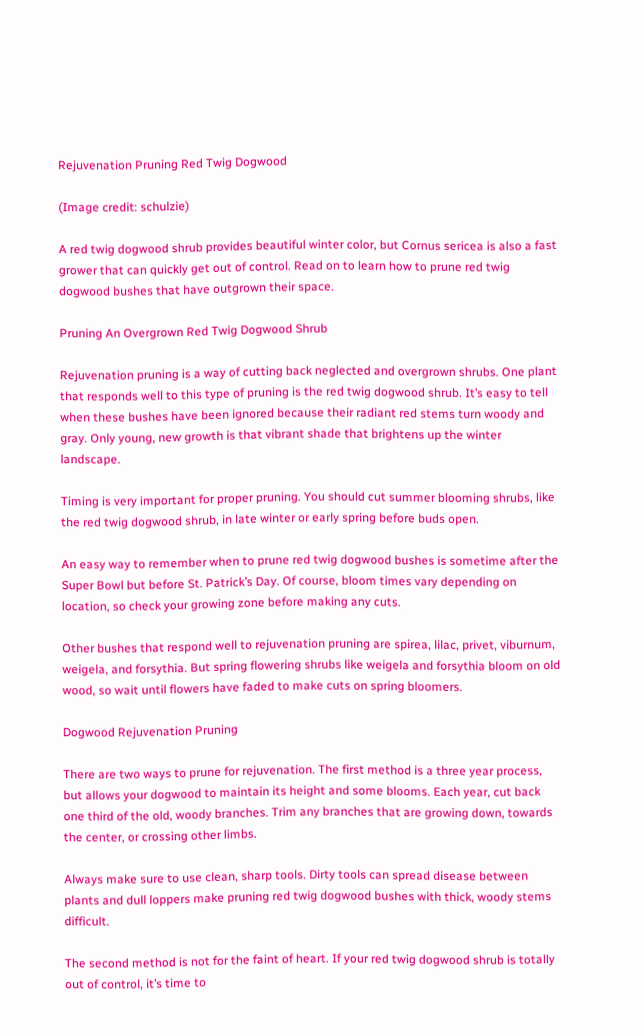Rejuvenation Pruning Red Twig Dogwood

(Image credit: schulzie)

A red twig dogwood shrub provides beautiful winter color, but Cornus sericea is also a fast grower that can quickly get out of control. Read on to learn how to prune red twig dogwood bushes that have outgrown their space.

Pruning An Overgrown Red Twig Dogwood Shrub

Rejuvenation pruning is a way of cutting back neglected and overgrown shrubs. One plant that responds well to this type of pruning is the red twig dogwood shrub. It’s easy to tell when these bushes have been ignored because their radiant red stems turn woody and gray. Only young, new growth is that vibrant shade that brightens up the winter landscape.

Timing is very important for proper pruning. You should cut summer blooming shrubs, like the red twig dogwood shrub, in late winter or early spring before buds open.

An easy way to remember when to prune red twig dogwood bushes is sometime after the Super Bowl but before St. Patrick’s Day. Of course, bloom times vary depending on location, so check your growing zone before making any cuts.

Other bushes that respond well to rejuvenation pruning are spirea, lilac, privet, viburnum, weigela, and forsythia. But spring flowering shrubs like weigela and forsythia bloom on old wood, so wait until flowers have faded to make cuts on spring bloomers.

Dogwood Rejuvenation Pruning

There are two ways to prune for rejuvenation. The first method is a three year process, but allows your dogwood to maintain its height and some blooms. Each year, cut back one third of the old, woody branches. Trim any branches that are growing down, towards the center, or crossing other limbs.

Always make sure to use clean, sharp tools. Dirty tools can spread disease between plants and dull loppers make pruning red twig dogwood bushes with thick, woody stems difficult.

The second method is not for the faint of heart. If your red twig dogwood shrub is totally out of control, it’s time to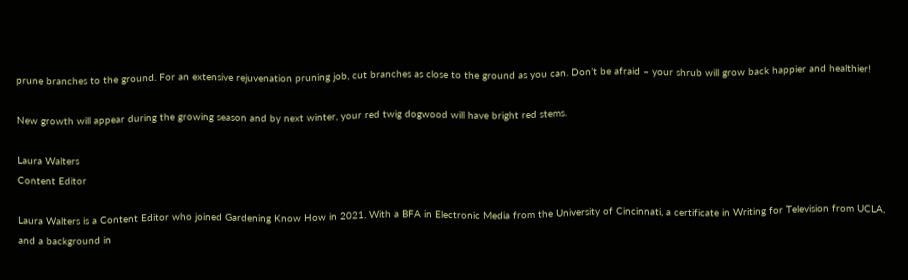prune branches to the ground. For an extensive rejuvenation pruning job, cut branches as close to the ground as you can. Don’t be afraid – your shrub will grow back happier and healthier!

New growth will appear during the growing season and by next winter, your red twig dogwood will have bright red stems.

Laura Walters
Content Editor

Laura Walters is a Content Editor who joined Gardening Know How in 2021. With a BFA in Electronic Media from the University of Cincinnati, a certificate in Writing for Television from UCLA, and a background in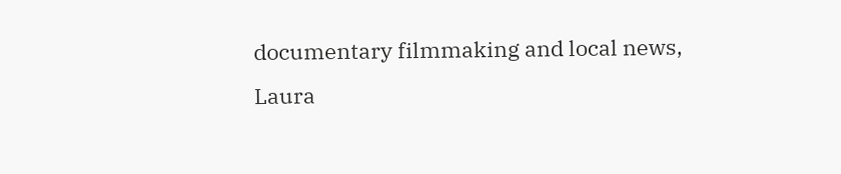documentary filmmaking and local news, Laura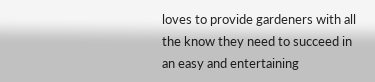loves to provide gardeners with all the know they need to succeed in an easy and entertaining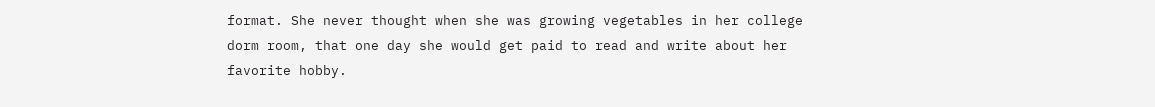format. She never thought when she was growing vegetables in her college dorm room, that one day she would get paid to read and write about her favorite hobby.